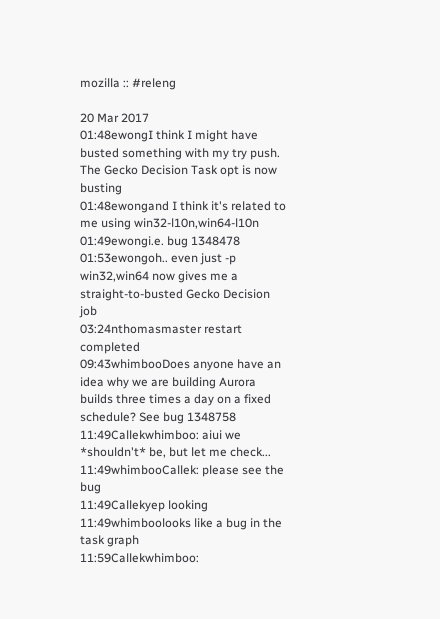mozilla :: #releng

20 Mar 2017
01:48ewongI think I might have busted something with my try push. The Gecko Decision Task opt is now busting
01:48ewongand I think it's related to me using win32-l10n,win64-l10n
01:49ewongi.e. bug 1348478
01:53ewongoh.. even just -p win32,win64 now gives me a straight-to-busted Gecko Decision job
03:24nthomasmaster restart completed
09:43whimbooDoes anyone have an idea why we are building Aurora builds three times a day on a fixed schedule? See bug 1348758
11:49Callekwhimboo: aiui we *shouldn't* be, but let me check...
11:49whimbooCallek: please see the bug
11:49Callekyep looking
11:49whimboolooks like a bug in the task graph
11:59Callekwhimboo: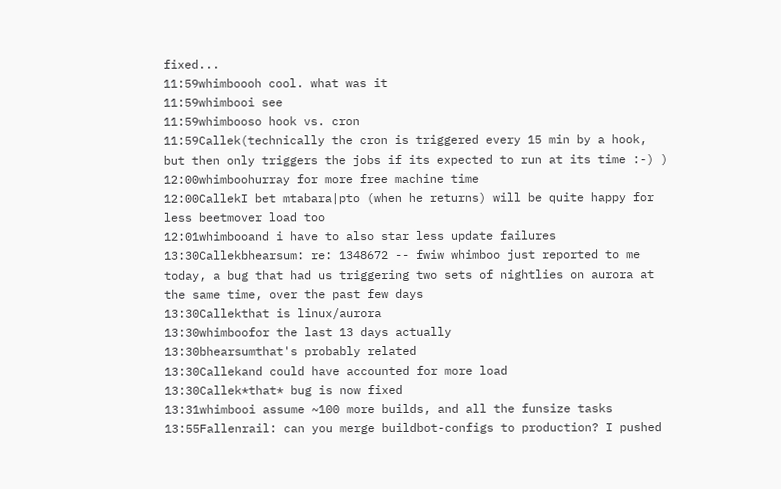fixed...
11:59whimboooh cool. what was it
11:59whimbooi see
11:59whimbooso hook vs. cron
11:59Callek(technically the cron is triggered every 15 min by a hook, but then only triggers the jobs if its expected to run at its time :-) )
12:00whimboohurray for more free machine time
12:00CallekI bet mtabara|pto (when he returns) will be quite happy for less beetmover load too
12:01whimbooand i have to also star less update failures
13:30Callekbhearsum: re: 1348672 -- fwiw whimboo just reported to me today, a bug that had us triggering two sets of nightlies on aurora at the same time, over the past few days
13:30Callekthat is linux/aurora
13:30whimboofor the last 13 days actually
13:30bhearsumthat's probably related
13:30Callekand could have accounted for more load
13:30Callek*that* bug is now fixed
13:31whimbooi assume ~100 more builds, and all the funsize tasks
13:55Fallenrail: can you merge buildbot-configs to production? I pushed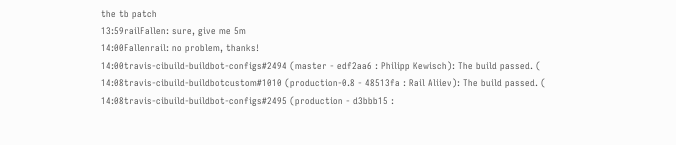the tb patch
13:59railFallen: sure, give me 5m
14:00Fallenrail: no problem, thanks!
14:00travis-cibuild-buildbot-configs#2494 (master - edf2aa6 : Philipp Kewisch): The build passed. (
14:08travis-cibuild-buildbotcustom#1010 (production-0.8 - 48513fa : Rail Aliiev): The build passed. (
14:08travis-cibuild-buildbot-configs#2495 (production - d3bbb15 :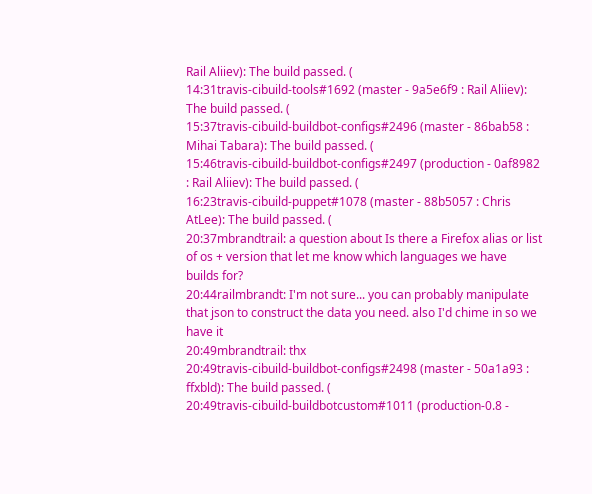Rail Aliiev): The build passed. (
14:31travis-cibuild-tools#1692 (master - 9a5e6f9 : Rail Aliiev): The build passed. (
15:37travis-cibuild-buildbot-configs#2496 (master - 86bab58 : Mihai Tabara): The build passed. (
15:46travis-cibuild-buildbot-configs#2497 (production - 0af8982 : Rail Aliiev): The build passed. (
16:23travis-cibuild-puppet#1078 (master - 88b5057 : Chris AtLee): The build passed. (
20:37mbrandtrail: a question about Is there a Firefox alias or list of os + version that let me know which languages we have builds for?
20:44railmbrandt: I'm not sure... you can probably manipulate that json to construct the data you need. also I'd chime in so we have it
20:49mbrandtrail: thx
20:49travis-cibuild-buildbot-configs#2498 (master - 50a1a93 : ffxbld): The build passed. (
20:49travis-cibuild-buildbotcustom#1011 (production-0.8 -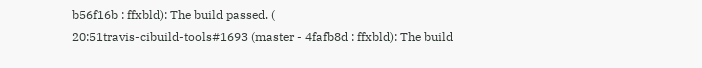b56f16b : ffxbld): The build passed. (
20:51travis-cibuild-tools#1693 (master - 4fafb8d : ffxbld): The build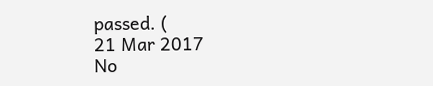passed. (
21 Mar 2017
No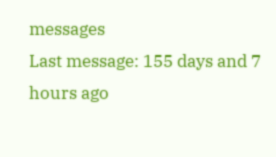messages
Last message: 155 days and 7 hours ago